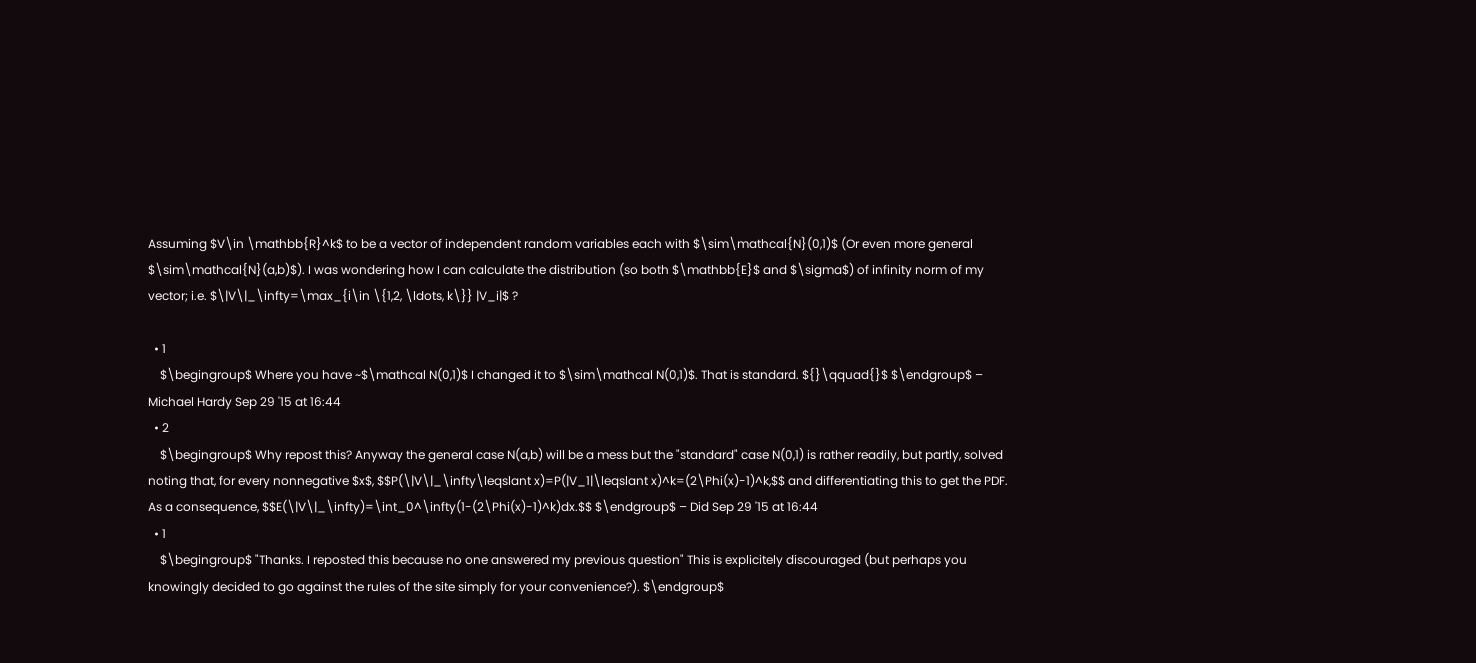Assuming $V\in \mathbb{R}^k$ to be a vector of independent random variables each with $\sim\mathcal{N}(0,1)$ (Or even more general $\sim\mathcal{N}(a,b)$). I was wondering how I can calculate the distribution (so both $\mathbb{E}$ and $\sigma$) of infinity norm of my vector; i.e. $\|V\|_\infty=\max_{i\in \{1,2, \ldots, k\}} |V_i|$ ?

  • 1
    $\begingroup$ Where you have ~$\mathcal N(0,1)$ I changed it to $\sim\mathcal N(0,1)$. That is standard. ${}\qquad{}$ $\endgroup$ – Michael Hardy Sep 29 '15 at 16:44
  • 2
    $\begingroup$ Why repost this? Anyway the general case N(a,b) will be a mess but the "standard" case N(0,1) is rather readily, but partly, solved noting that, for every nonnegative $x$, $$P(\|V\|_\infty\leqslant x)=P(|V_1|\leqslant x)^k=(2\Phi(x)-1)^k,$$ and differentiating this to get the PDF. As a consequence, $$E(\|V\|_\infty)=\int_0^\infty(1-(2\Phi(x)-1)^k)dx.$$ $\endgroup$ – Did Sep 29 '15 at 16:44
  • 1
    $\begingroup$ "Thanks. I reposted this because no one answered my previous question" This is explicitely discouraged (but perhaps you knowingly decided to go against the rules of the site simply for your convenience?). $\endgroup$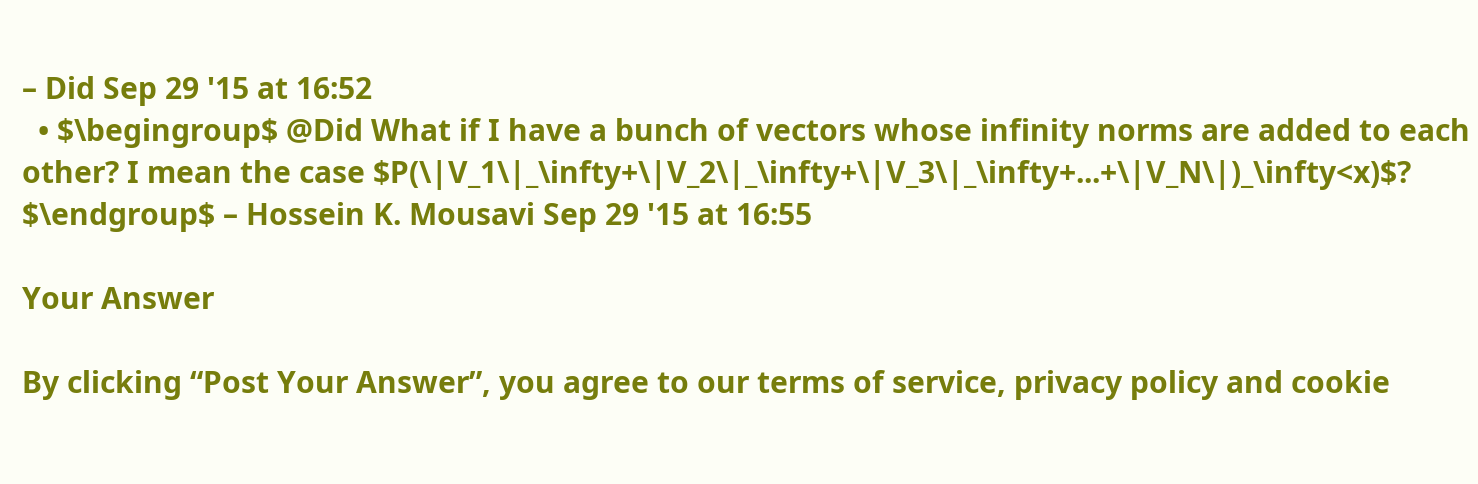– Did Sep 29 '15 at 16:52
  • $\begingroup$ @Did What if I have a bunch of vectors whose infinity norms are added to each other? I mean the case $P(\|V_1\|_\infty+\|V_2\|_\infty+\|V_3\|_\infty+...+\|V_N\|)_\infty<x)$? $\endgroup$ – Hossein K. Mousavi Sep 29 '15 at 16:55

Your Answer

By clicking “Post Your Answer”, you agree to our terms of service, privacy policy and cookie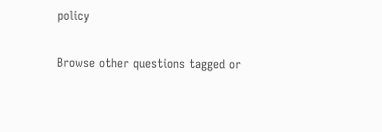policy

Browse other questions tagged or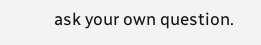ask your own question.